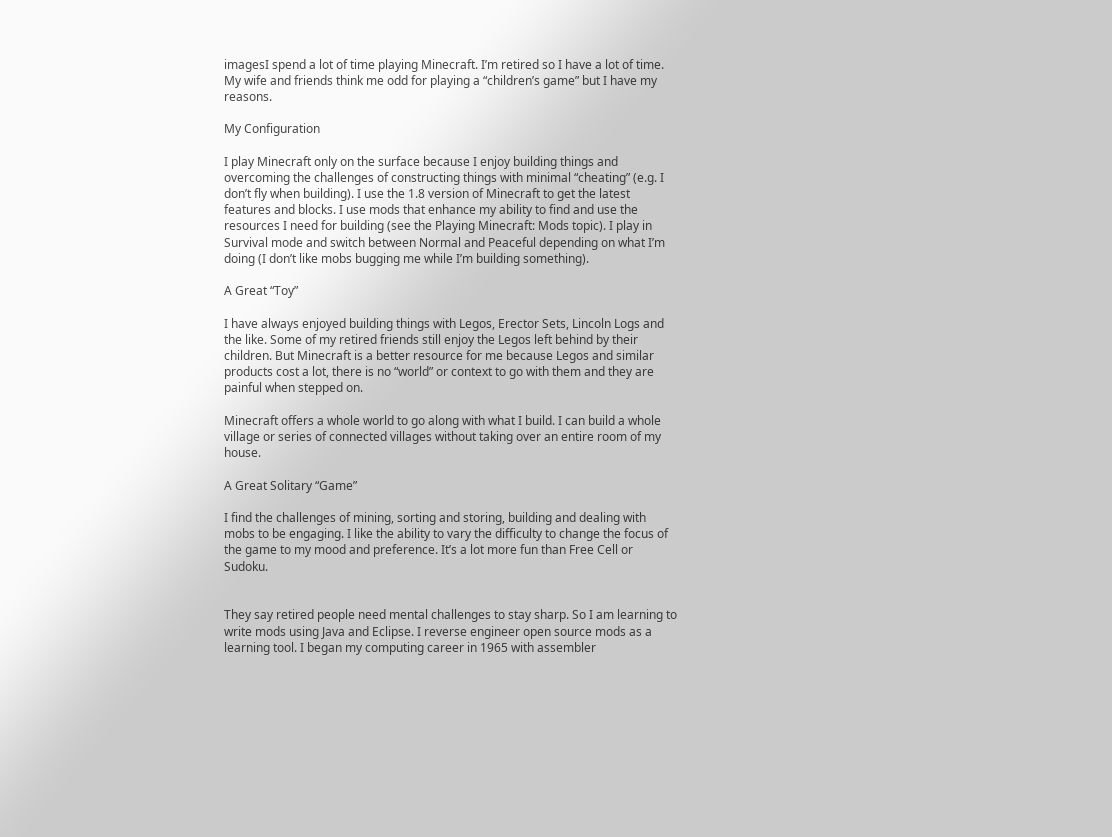imagesI spend a lot of time playing Minecraft. I’m retired so I have a lot of time. My wife and friends think me odd for playing a “children’s game” but I have my reasons.

My Configuration

I play Minecraft only on the surface because I enjoy building things and overcoming the challenges of constructing things with minimal “cheating” (e.g. I don’t fly when building). I use the 1.8 version of Minecraft to get the latest features and blocks. I use mods that enhance my ability to find and use the resources I need for building (see the Playing Minecraft: Mods topic). I play in Survival mode and switch between Normal and Peaceful depending on what I’m doing (I don’t like mobs bugging me while I’m building something).

A Great “Toy”

I have always enjoyed building things with Legos, Erector Sets, Lincoln Logs and the like. Some of my retired friends still enjoy the Legos left behind by their children. But Minecraft is a better resource for me because Legos and similar products cost a lot, there is no “world” or context to go with them and they are painful when stepped on.

Minecraft offers a whole world to go along with what I build. I can build a whole village or series of connected villages without taking over an entire room of my house.

A Great Solitary “Game”

I find the challenges of mining, sorting and storing, building and dealing with mobs to be engaging. I like the ability to vary the difficulty to change the focus of the game to my mood and preference. It’s a lot more fun than Free Cell or Sudoku.


They say retired people need mental challenges to stay sharp. So I am learning to write mods using Java and Eclipse. I reverse engineer open source mods as a learning tool. I began my computing career in 1965 with assembler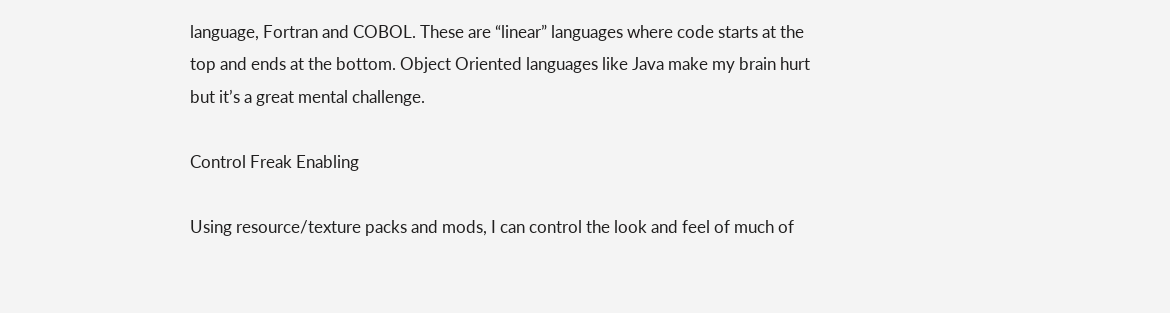language, Fortran and COBOL. These are “linear” languages where code starts at the top and ends at the bottom. Object Oriented languages like Java make my brain hurt but it’s a great mental challenge.

Control Freak Enabling

Using resource/texture packs and mods, I can control the look and feel of much of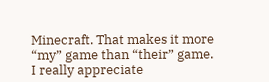Minecraft. That makes it more “my” game than “their” game. I really appreciate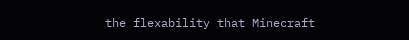the flexability that Minecraft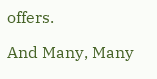offers.

And Many, Many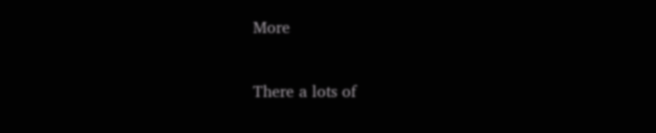More

There a lots of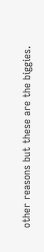other reasons but these are the biggies.